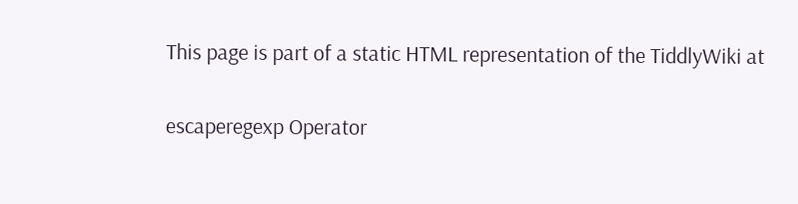This page is part of a static HTML representation of the TiddlyWiki at

escaperegexp Operator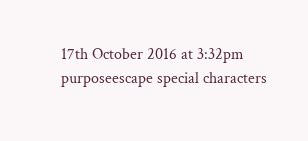17th October 2016 at 3:32pm
purposeescape special characters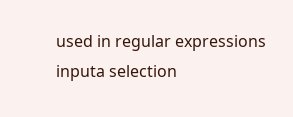used in regular expressions
inputa selection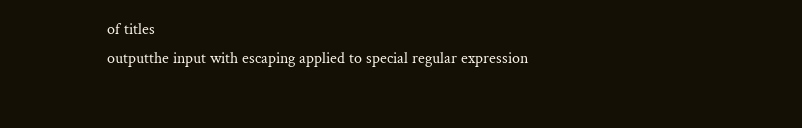of titles
outputthe input with escaping applied to special regular expression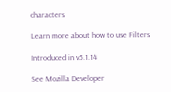characters

Learn more about how to use Filters

Introduced in v5.1.14

See Mozilla Developer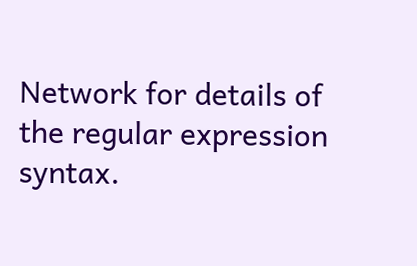Network for details of the regular expression syntax.